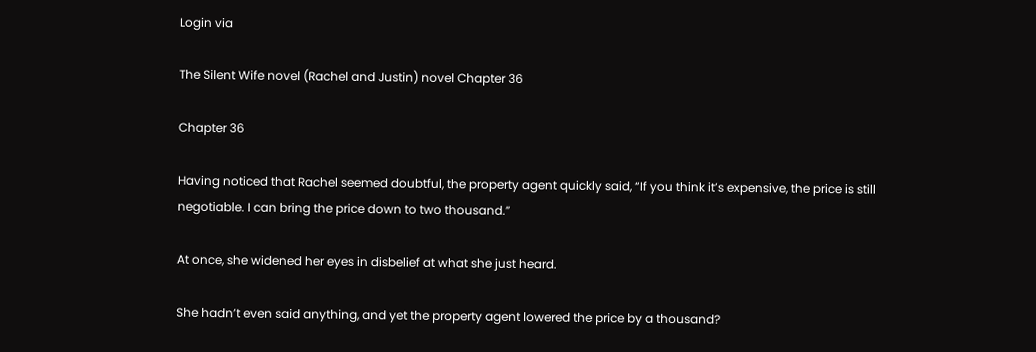Login via

The Silent Wife novel (Rachel and Justin) novel Chapter 36

Chapter 36

Having noticed that Rachel seemed doubtful, the property agent quickly said, “If you think it’s expensive, the price is still negotiable. I can bring the price down to two thousand.”

At once, she widened her eyes in disbelief at what she just heard.

She hadn’t even said anything, and yet the property agent lowered the price by a thousand?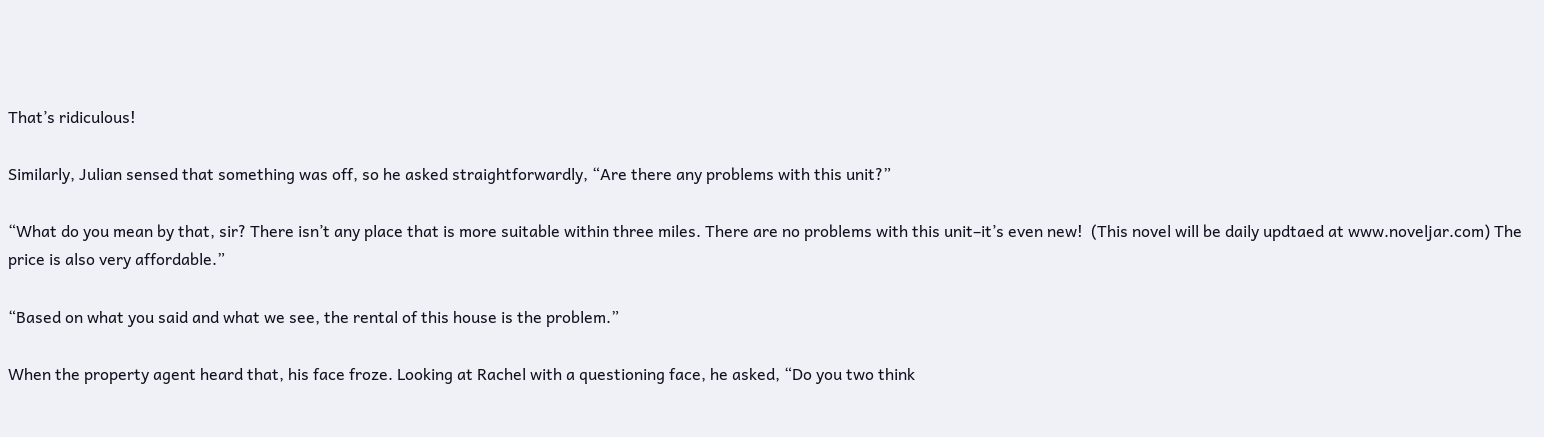That’s ridiculous!

Similarly, Julian sensed that something was off, so he asked straightforwardly, “Are there any problems with this unit?”

“What do you mean by that, sir? There isn’t any place that is more suitable within three miles. There are no problems with this unit–it’s even new!  (This novel will be daily updtaed at www.noveljar.com) The price is also very affordable.”

“Based on what you said and what we see, the rental of this house is the problem.”

When the property agent heard that, his face froze. Looking at Rachel with a questioning face, he asked, “Do you two think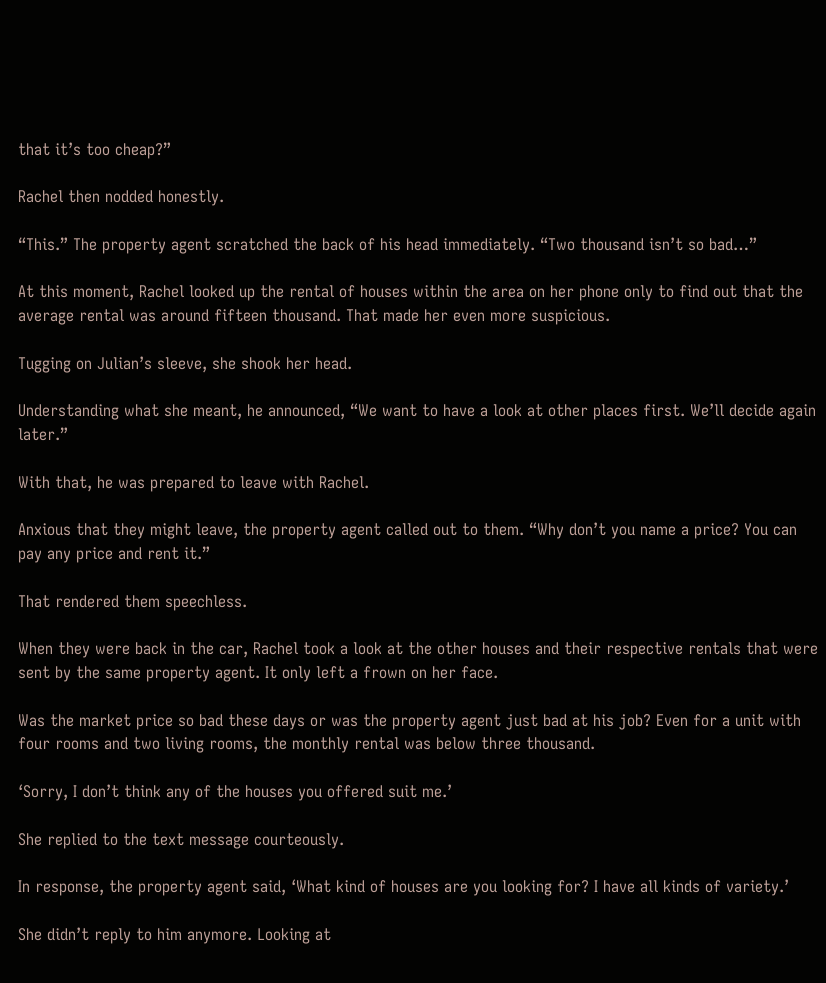that it’s too cheap?”

Rachel then nodded honestly.

“This.” The property agent scratched the back of his head immediately. “Two thousand isn’t so bad…”

At this moment, Rachel looked up the rental of houses within the area on her phone only to find out that the average rental was around fifteen thousand. That made her even more suspicious.

Tugging on Julian’s sleeve, she shook her head.

Understanding what she meant, he announced, “We want to have a look at other places first. We’ll decide again later.”

With that, he was prepared to leave with Rachel.

Anxious that they might leave, the property agent called out to them. “Why don’t you name a price? You can pay any price and rent it.”

That rendered them speechless.

When they were back in the car, Rachel took a look at the other houses and their respective rentals that were sent by the same property agent. It only left a frown on her face.

Was the market price so bad these days or was the property agent just bad at his job? Even for a unit with four rooms and two living rooms, the monthly rental was below three thousand.

‘Sorry, I don’t think any of the houses you offered suit me.’

She replied to the text message courteously.

In response, the property agent said, ‘What kind of houses are you looking for? I have all kinds of variety.’

She didn’t reply to him anymore. Looking at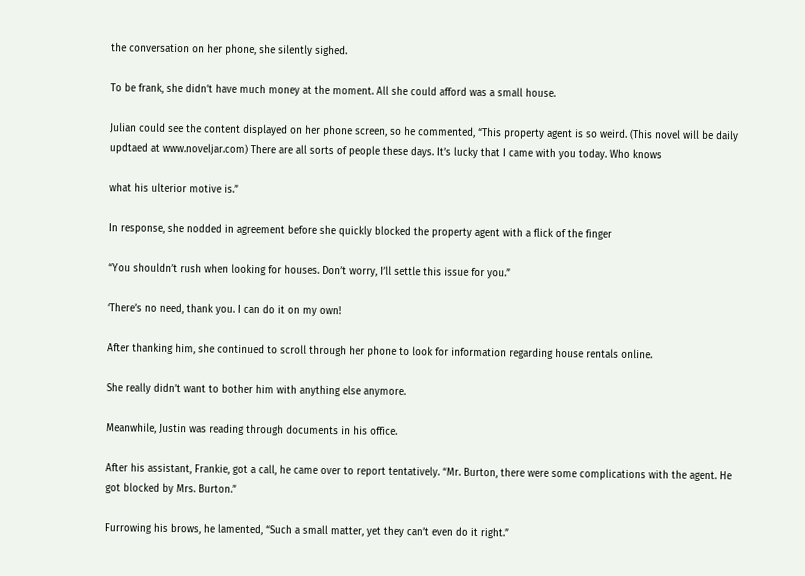the conversation on her phone, she silently sighed.

To be frank, she didn’t have much money at the moment. All she could afford was a small house.

Julian could see the content displayed on her phone screen, so he commented, “This property agent is so weird. (This novel will be daily updtaed at www.noveljar.com) There are all sorts of people these days. It’s lucky that I came with you today. Who knows

what his ulterior motive is.”

In response, she nodded in agreement before she quickly blocked the property agent with a flick of the finger

“You shouldn’t rush when looking for houses. Don’t worry, I’ll settle this issue for you.”

‘There’s no need, thank you. I can do it on my own!

After thanking him, she continued to scroll through her phone to look for information regarding house rentals online.

She really didn’t want to bother him with anything else anymore.

Meanwhile, Justin was reading through documents in his office.

After his assistant, Frankie, got a call, he came over to report tentatively. “Mr. Burton, there were some complications with the agent. He got blocked by Mrs. Burton.”

Furrowing his brows, he lamented, “Such a small matter, yet they can’t even do it right.”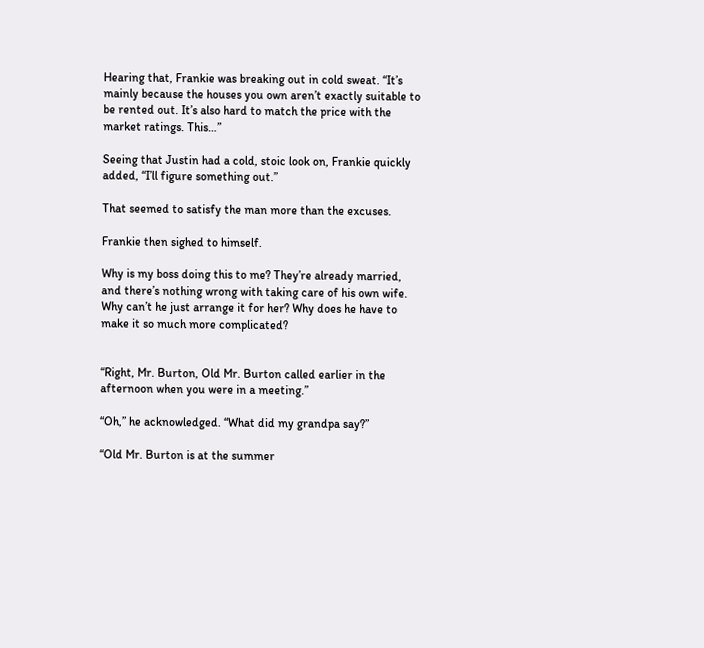Hearing that, Frankie was breaking out in cold sweat. “It’s mainly because the houses you own aren’t exactly suitable to be rented out. It’s also hard to match the price with the market ratings. This…”

Seeing that Justin had a cold, stoic look on, Frankie quickly added, “I’ll figure something out.”

That seemed to satisfy the man more than the excuses.

Frankie then sighed to himself.

Why is my boss doing this to me? They’re already married, and there’s nothing wrong with taking care of his own wife. Why can’t he just arrange it for her? Why does he have to make it so much more complicated?


“Right, Mr. Burton, Old Mr. Burton called earlier in the afternoon when you were in a meeting.”

“Oh,” he acknowledged. “What did my grandpa say?”

“Old Mr. Burton is at the summer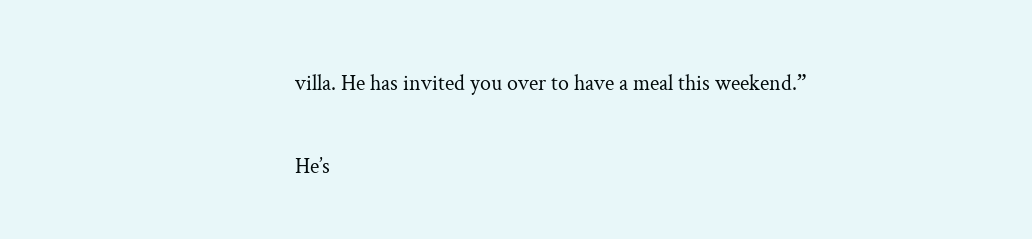villa. He has invited you over to have a meal this weekend.”

He’s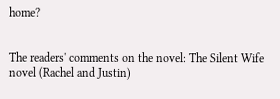home?


The readers' comments on the novel: The Silent Wife novel (Rachel and Justin)